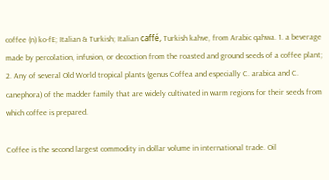coffee (n) ko-fE; Italian & Turkish; Italian caffé, Turkish kahve, from Arabic qahwa. 1. a beverage made by percolation, infusion, or decoction from the roasted and ground seeds of a coffee plant; 2. Any of several Old World tropical plants (genus Coffea and especially C. arabica and C. canephora) of the madder family that are widely cultivated in warm regions for their seeds from which coffee is prepared.

Coffee is the second largest commodity in dollar volume in international trade. Oil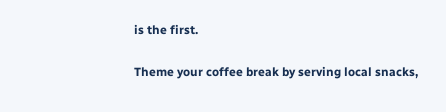is the first.

Theme your coffee break by serving local snacks,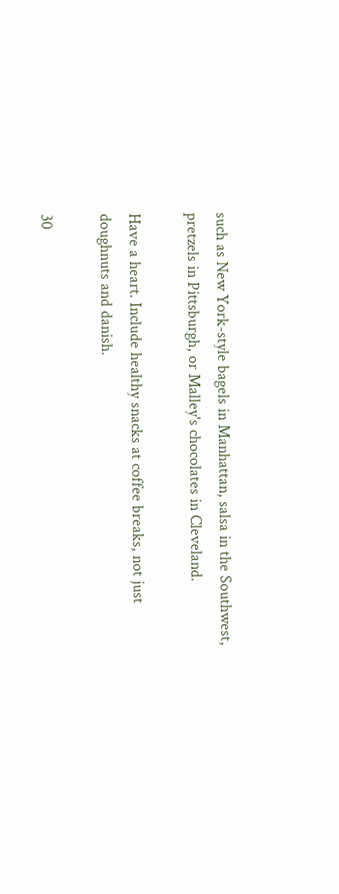such as New York-style bagels in Manhattan, salsa in the Southwest, pretzels in Pittsburgh, or Malley's chocolates in Cleveland.

Have a heart. Include healthy snacks at coffee breaks, not just doughnuts and danish.

30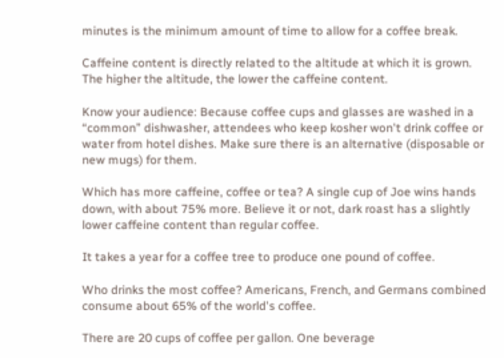minutes is the minimum amount of time to allow for a coffee break.

Caffeine content is directly related to the altitude at which it is grown. The higher the altitude, the lower the caffeine content.

Know your audience: Because coffee cups and glasses are washed in a “common” dishwasher, attendees who keep kosher won't drink coffee or water from hotel dishes. Make sure there is an alternative (disposable or new mugs) for them.

Which has more caffeine, coffee or tea? A single cup of Joe wins hands down, with about 75% more. Believe it or not, dark roast has a slightly lower caffeine content than regular coffee.

It takes a year for a coffee tree to produce one pound of coffee.

Who drinks the most coffee? Americans, French, and Germans combined consume about 65% of the world's coffee.

There are 20 cups of coffee per gallon. One beverage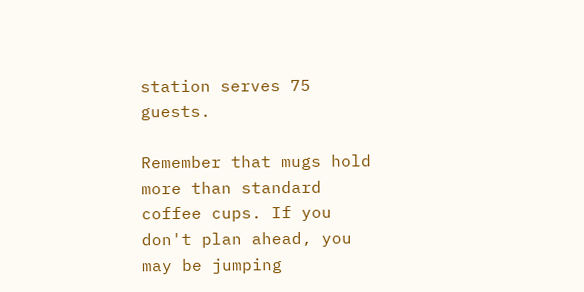station serves 75 guests.

Remember that mugs hold more than standard coffee cups. If you don't plan ahead, you may be jumping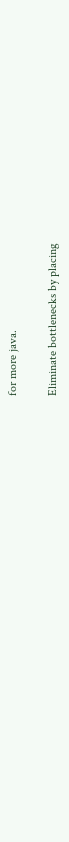for more java.

Eliminate bottlenecks by placing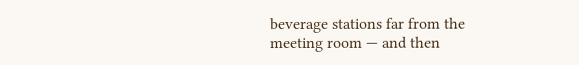beverage stations far from the meeting room — and then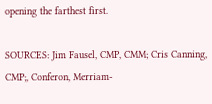opening the farthest first.

SOURCES: Jim Fausel, CMP, CMM; Cris Canning, CMP;, Conferon, Merriam-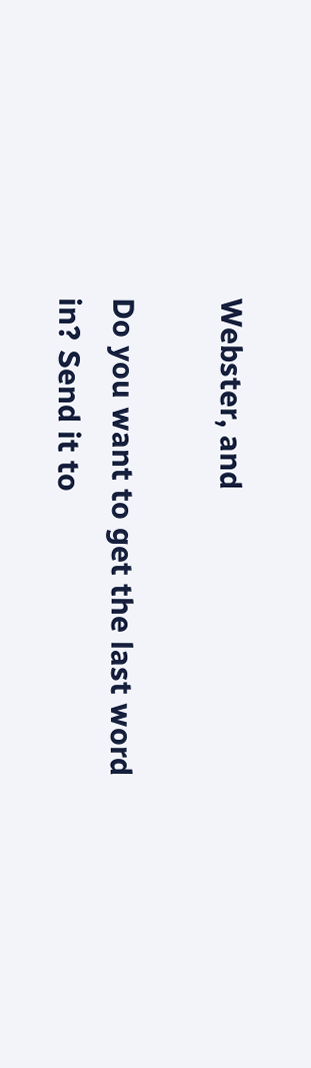Webster, and

Do you want to get the last word in? Send it to